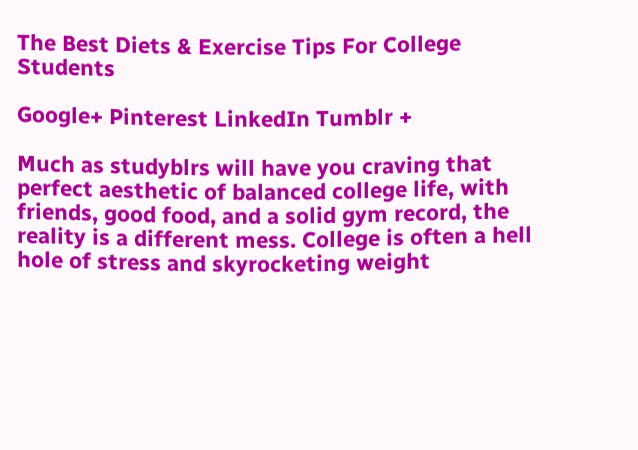The Best Diets & Exercise Tips For College Students

Google+ Pinterest LinkedIn Tumblr +

Much as studyblrs will have you craving that perfect aesthetic of balanced college life, with friends, good food, and a solid gym record, the reality is a different mess. College is often a hell hole of stress and skyrocketing weight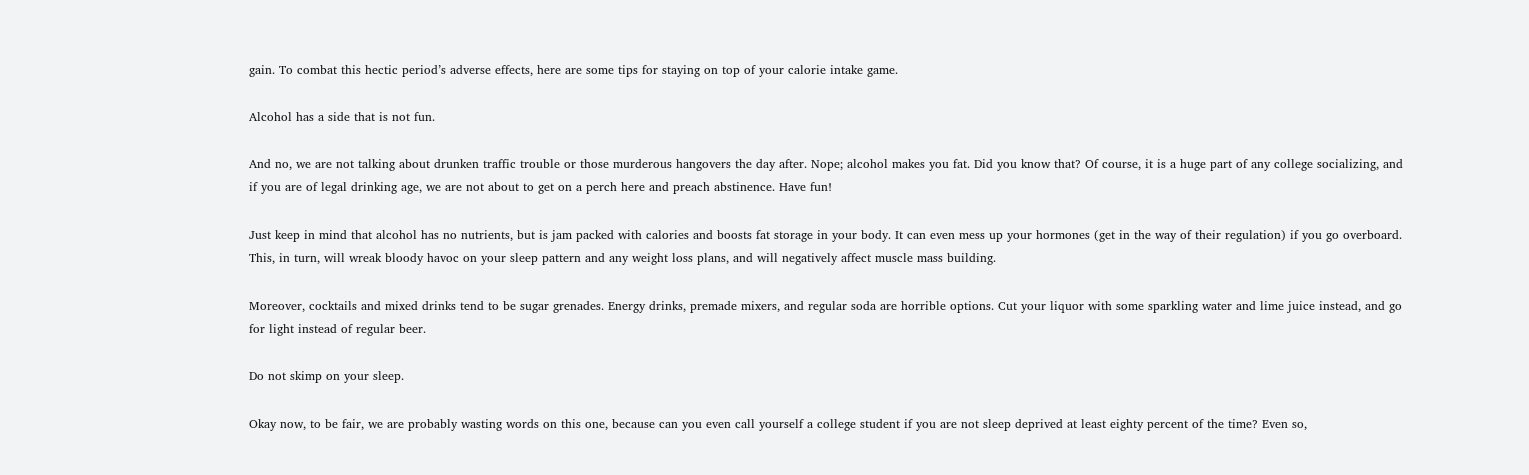gain. To combat this hectic period’s adverse effects, here are some tips for staying on top of your calorie intake game.

Alcohol has a side that is not fun.

And no, we are not talking about drunken traffic trouble or those murderous hangovers the day after. Nope; alcohol makes you fat. Did you know that? Of course, it is a huge part of any college socializing, and if you are of legal drinking age, we are not about to get on a perch here and preach abstinence. Have fun!

Just keep in mind that alcohol has no nutrients, but is jam packed with calories and boosts fat storage in your body. It can even mess up your hormones (get in the way of their regulation) if you go overboard. This, in turn, will wreak bloody havoc on your sleep pattern and any weight loss plans, and will negatively affect muscle mass building.

Moreover, cocktails and mixed drinks tend to be sugar grenades. Energy drinks, premade mixers, and regular soda are horrible options. Cut your liquor with some sparkling water and lime juice instead, and go for light instead of regular beer.

Do not skimp on your sleep.

Okay now, to be fair, we are probably wasting words on this one, because can you even call yourself a college student if you are not sleep deprived at least eighty percent of the time? Even so,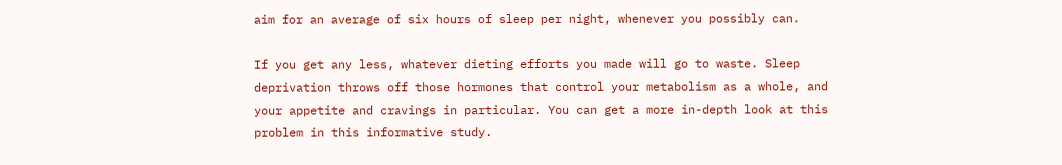aim for an average of six hours of sleep per night, whenever you possibly can.

If you get any less, whatever dieting efforts you made will go to waste. Sleep deprivation throws off those hormones that control your metabolism as a whole, and your appetite and cravings in particular. You can get a more in-depth look at this problem in this informative study.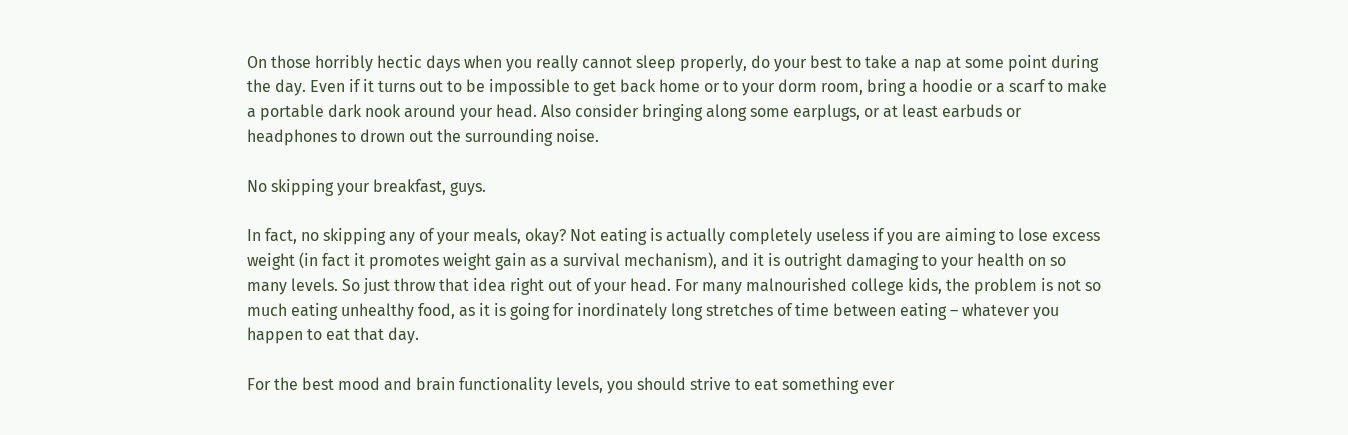On those horribly hectic days when you really cannot sleep properly, do your best to take a nap at some point during the day. Even if it turns out to be impossible to get back home or to your dorm room, bring a hoodie or a scarf to make a portable dark nook around your head. Also consider bringing along some earplugs, or at least earbuds or headphones to drown out the surrounding noise.

No skipping your breakfast, guys.

In fact, no skipping any of your meals, okay? Not eating is actually completely useless if you are aiming to lose excess weight (in fact it promotes weight gain as a survival mechanism), and it is outright damaging to your health on so many levels. So just throw that idea right out of your head. For many malnourished college kids, the problem is not so much eating unhealthy food, as it is going for inordinately long stretches of time between eating – whatever you happen to eat that day.

For the best mood and brain functionality levels, you should strive to eat something ever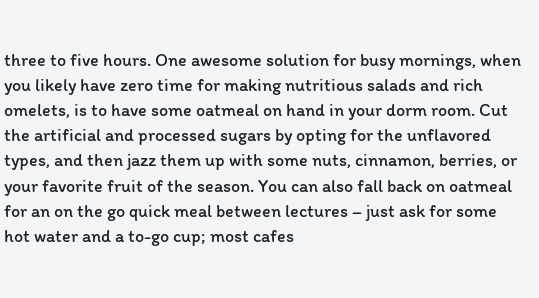three to five hours. One awesome solution for busy mornings, when you likely have zero time for making nutritious salads and rich omelets, is to have some oatmeal on hand in your dorm room. Cut the artificial and processed sugars by opting for the unflavored types, and then jazz them up with some nuts, cinnamon, berries, or your favorite fruit of the season. You can also fall back on oatmeal for an on the go quick meal between lectures – just ask for some hot water and a to-go cup; most cafes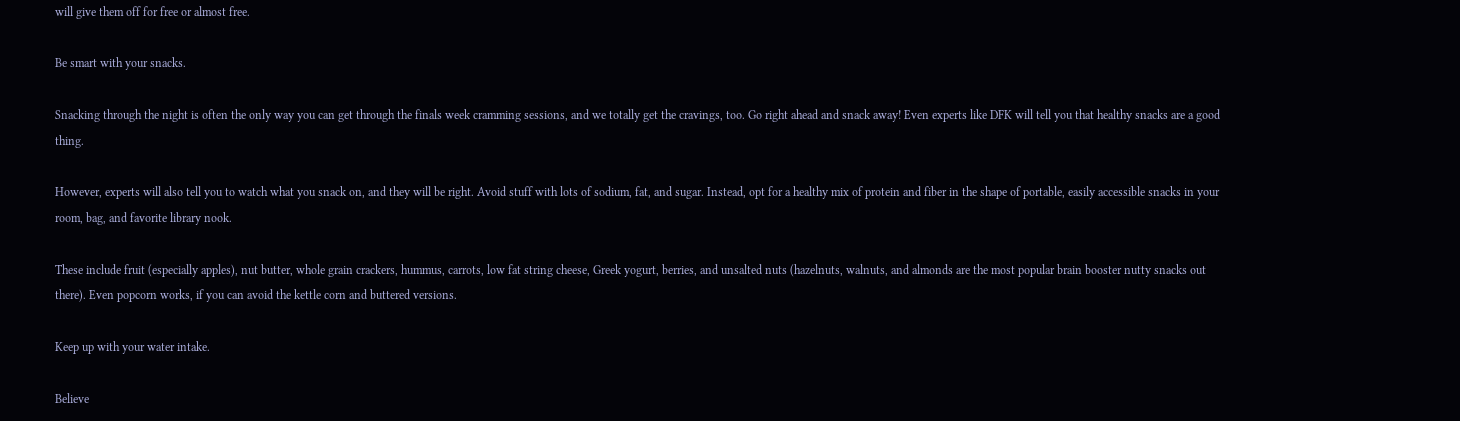will give them off for free or almost free.

Be smart with your snacks.

Snacking through the night is often the only way you can get through the finals week cramming sessions, and we totally get the cravings, too. Go right ahead and snack away! Even experts like DFK will tell you that healthy snacks are a good thing.

However, experts will also tell you to watch what you snack on, and they will be right. Avoid stuff with lots of sodium, fat, and sugar. Instead, opt for a healthy mix of protein and fiber in the shape of portable, easily accessible snacks in your room, bag, and favorite library nook.

These include fruit (especially apples), nut butter, whole grain crackers, hummus, carrots, low fat string cheese, Greek yogurt, berries, and unsalted nuts (hazelnuts, walnuts, and almonds are the most popular brain booster nutty snacks out there). Even popcorn works, if you can avoid the kettle corn and buttered versions.

Keep up with your water intake.

Believe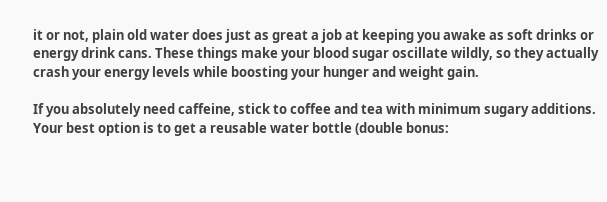it or not, plain old water does just as great a job at keeping you awake as soft drinks or energy drink cans. These things make your blood sugar oscillate wildly, so they actually crash your energy levels while boosting your hunger and weight gain.

If you absolutely need caffeine, stick to coffee and tea with minimum sugary additions. Your best option is to get a reusable water bottle (double bonus: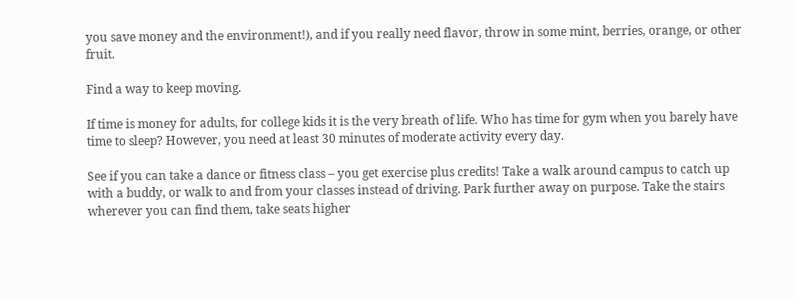you save money and the environment!), and if you really need flavor, throw in some mint, berries, orange, or other fruit.

Find a way to keep moving.

If time is money for adults, for college kids it is the very breath of life. Who has time for gym when you barely have time to sleep? However, you need at least 30 minutes of moderate activity every day.

See if you can take a dance or fitness class – you get exercise plus credits! Take a walk around campus to catch up with a buddy, or walk to and from your classes instead of driving. Park further away on purpose. Take the stairs wherever you can find them, take seats higher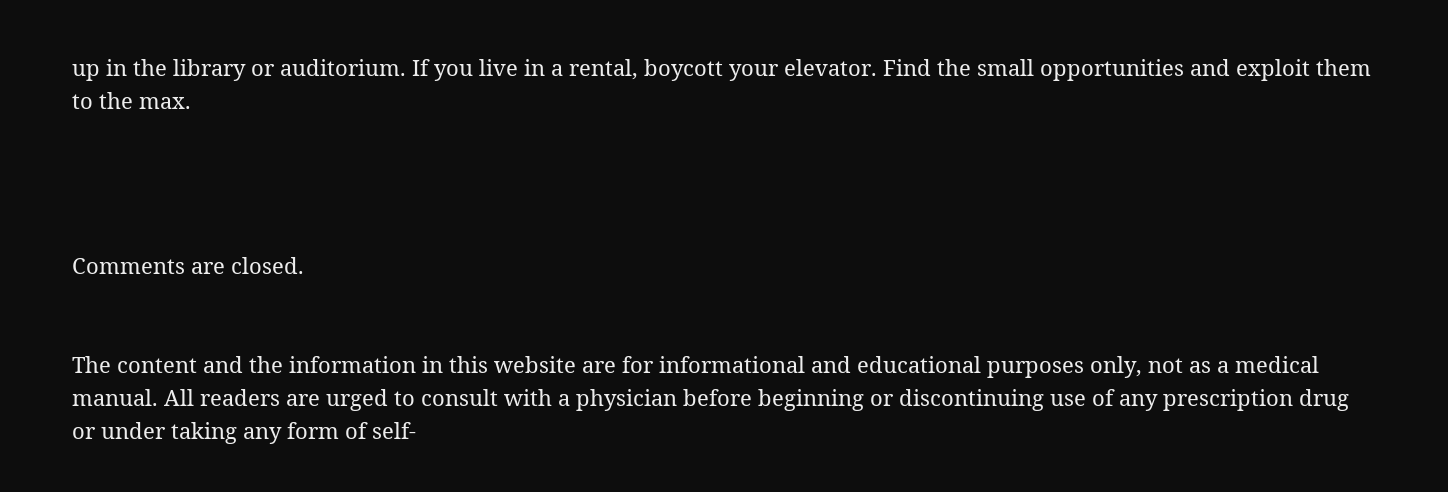up in the library or auditorium. If you live in a rental, boycott your elevator. Find the small opportunities and exploit them to the max.




Comments are closed.


The content and the information in this website are for informational and educational purposes only, not as a medical manual. All readers are urged to consult with a physician before beginning or discontinuing use of any prescription drug or under taking any form of self-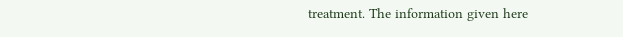treatment. The information given here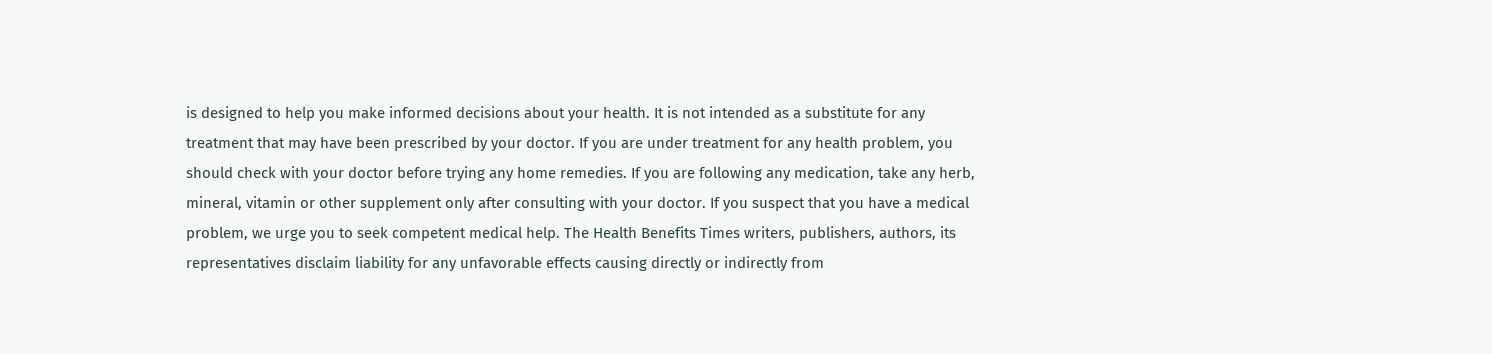is designed to help you make informed decisions about your health. It is not intended as a substitute for any treatment that may have been prescribed by your doctor. If you are under treatment for any health problem, you should check with your doctor before trying any home remedies. If you are following any medication, take any herb, mineral, vitamin or other supplement only after consulting with your doctor. If you suspect that you have a medical problem, we urge you to seek competent medical help. The Health Benefits Times writers, publishers, authors, its representatives disclaim liability for any unfavorable effects causing directly or indirectly from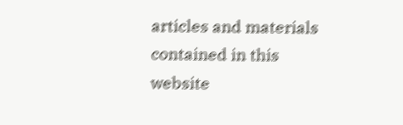articles and materials contained in this website